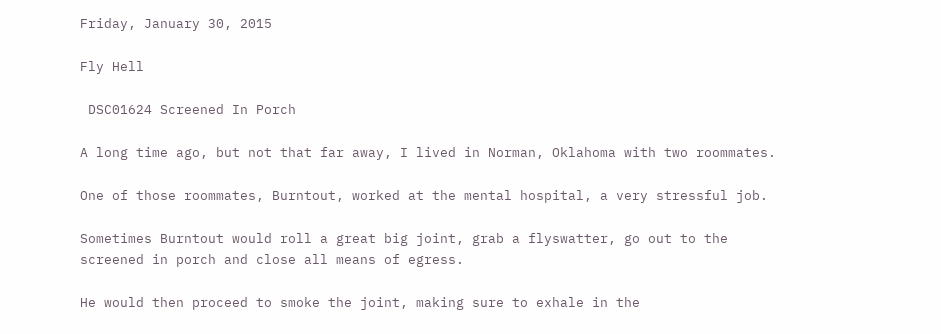Friday, January 30, 2015

Fly Hell

 DSC01624 Screened In Porch

A long time ago, but not that far away, I lived in Norman, Oklahoma with two roommates.

One of those roommates, Burntout, worked at the mental hospital, a very stressful job.

Sometimes Burntout would roll a great big joint, grab a flyswatter, go out to the screened in porch and close all means of egress.

He would then proceed to smoke the joint, making sure to exhale in the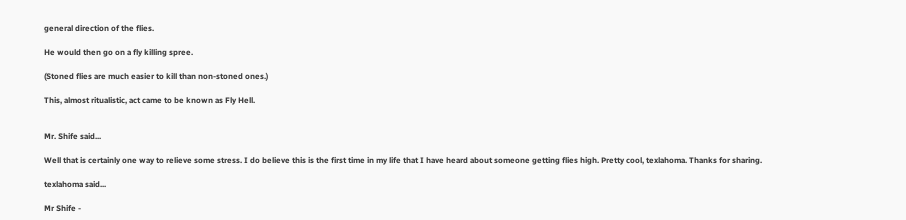general direction of the flies.

He would then go on a fly killing spree.

(Stoned flies are much easier to kill than non-stoned ones.)

This, almost ritualistic, act came to be known as Fly Hell.


Mr. Shife said...

Well that is certainly one way to relieve some stress. I do believe this is the first time in my life that I have heard about someone getting flies high. Pretty cool, texlahoma. Thanks for sharing.

texlahoma said...

Mr Shife -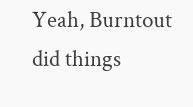Yeah, Burntout did things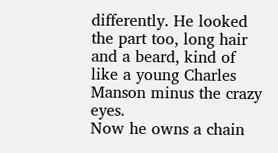differently. He looked the part too, long hair and a beard, kind of like a young Charles Manson minus the crazy eyes.
Now he owns a chain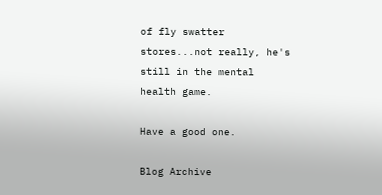of fly swatter stores...not really, he's still in the mental health game.

Have a good one.

Blog Archive